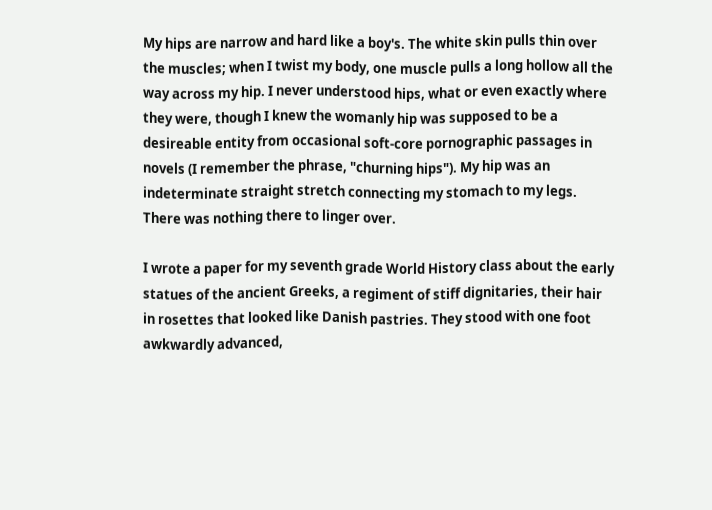My hips are narrow and hard like a boy's. The white skin pulls thin over the muscles; when I twist my body, one muscle pulls a long hollow all the way across my hip. I never understood hips, what or even exactly where they were, though I knew the womanly hip was supposed to be a desireable entity from occasional soft-core pornographic passages in novels (I remember the phrase, "churning hips"). My hip was an indeterminate straight stretch connecting my stomach to my legs. There was nothing there to linger over.

I wrote a paper for my seventh grade World History class about the early statues of the ancient Greeks, a regiment of stiff dignitaries, their hair in rosettes that looked like Danish pastries. They stood with one foot awkwardly advanced,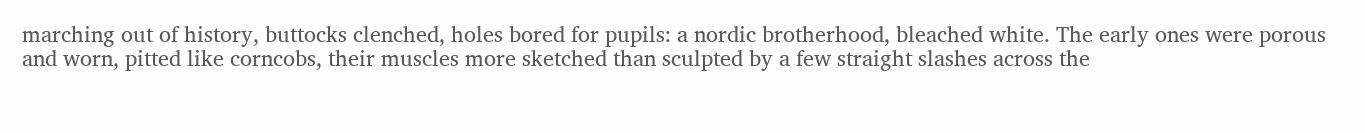marching out of history, buttocks clenched, holes bored for pupils: a nordic brotherhood, bleached white. The early ones were porous and worn, pitted like corncobs, their muscles more sketched than sculpted by a few straight slashes across the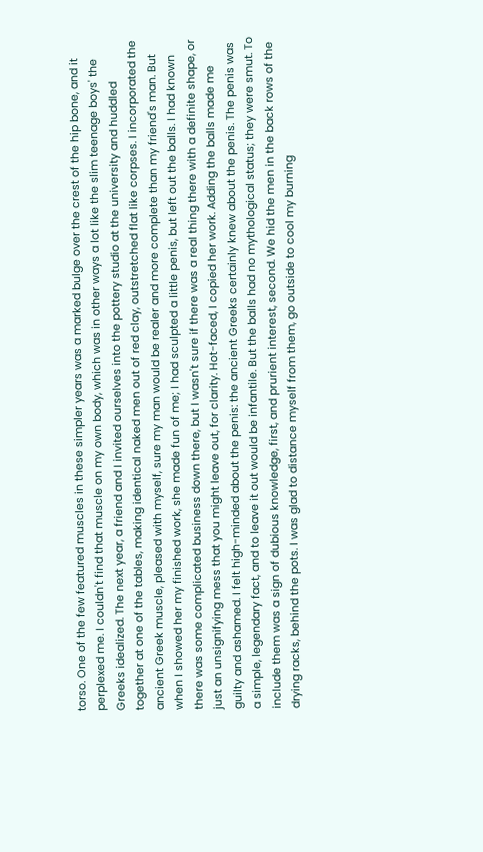torso. One of the few featured muscles in these simpler years was a marked bulge over the crest of the hip bone, and it perplexed me. I couldn't find that muscle on my own body, which was in other ways a lot like the slim teenage boys' the Greeks idealized. The next year, a friend and I invited ourselves into the pottery studio at the university and huddled together at one of the tables, making identical naked men out of red clay, outstretched flat like corpses. I incorporated the ancient Greek muscle, pleased with myself, sure my man would be realer and more complete than my friend's man. But when I showed her my finished work, she made fun of me; I had sculpted a little penis, but left out the balls. I had known there was some complicated business down there, but I wasn't sure if there was a real thing there with a definite shape, or just an unsignifying mess that you might leave out, for clarity. Hot-faced, I copied her work. Adding the balls made me guilty and ashamed. I felt high-minded about the penis: the ancient Greeks certainly knew about the penis. The penis was a simple, legendary fact, and to leave it out would be infantile. But the balls had no mythological status; they were smut. To include them was a sign of dubious knowledge, first, and prurient interest, second. We hid the men in the back rows of the drying racks, behind the pots. I was glad to distance myself from them, go outside to cool my burning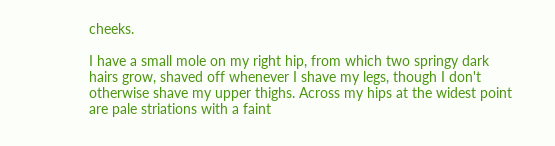cheeks.

I have a small mole on my right hip, from which two springy dark hairs grow, shaved off whenever I shave my legs, though I don't otherwise shave my upper thighs. Across my hips at the widest point are pale striations with a faint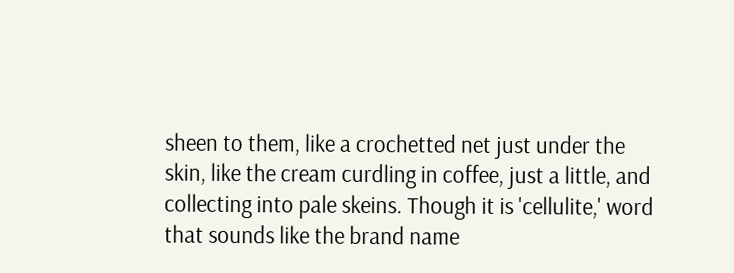sheen to them, like a crochetted net just under the skin, like the cream curdling in coffee, just a little, and collecting into pale skeins. Though it is 'cellulite,' word that sounds like the brand name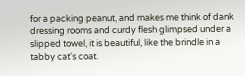for a packing peanut, and makes me think of dank dressing rooms and curdy flesh glimpsed under a slipped towel, it is beautiful, like the brindle in a tabby cat's coat.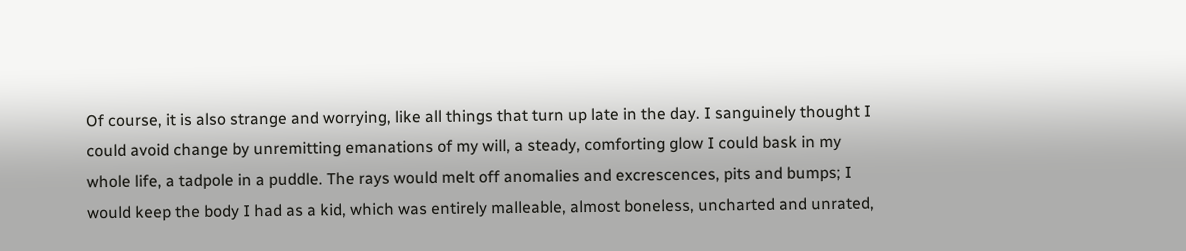Of course, it is also strange and worrying, like all things that turn up late in the day. I sanguinely thought I could avoid change by unremitting emanations of my will, a steady, comforting glow I could bask in my whole life, a tadpole in a puddle. The rays would melt off anomalies and excrescences, pits and bumps; I would keep the body I had as a kid, which was entirely malleable, almost boneless, uncharted and unrated,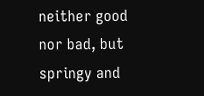neither good nor bad, but springy and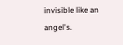invisible like an angel's.